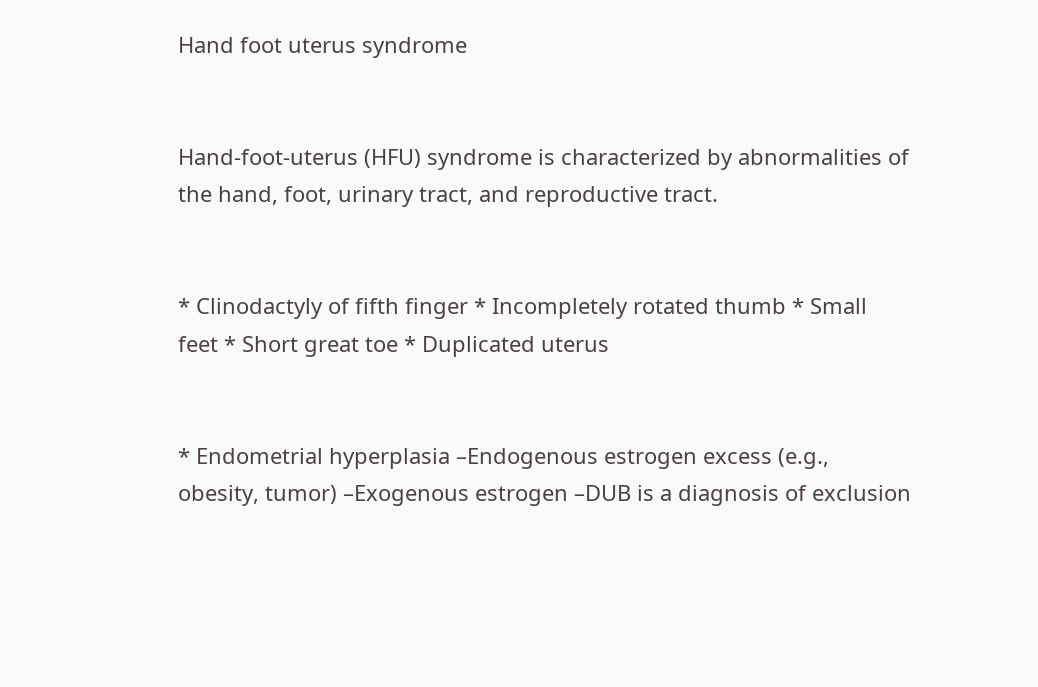Hand foot uterus syndrome


Hand-foot-uterus (HFU) syndrome is characterized by abnormalities of the hand, foot, urinary tract, and reproductive tract.


* Clinodactyly of fifth finger * Incompletely rotated thumb * Small feet * Short great toe * Duplicated uterus


* Endometrial hyperplasia –Endogenous estrogen excess (e.g., obesity, tumor) –Exogenous estrogen –DUB is a diagnosis of exclusion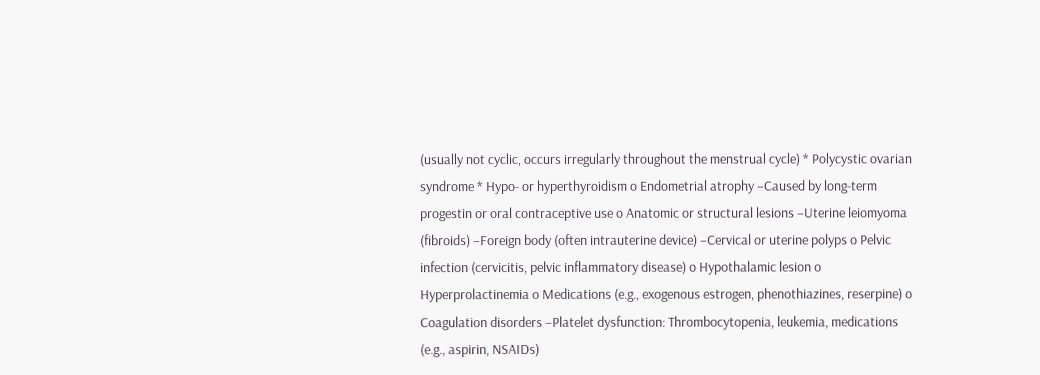(usually not cyclic, occurs irregularly throughout the menstrual cycle) * Polycystic ovarian syndrome * Hypo- or hyperthyroidism o Endometrial atrophy –Caused by long-term progestin or oral contraceptive use o Anatomic or structural lesions –Uterine leiomyoma (fibroids) –Foreign body (often intrauterine device) –Cervical or uterine polyps o Pelvic infection (cervicitis, pelvic inflammatory disease) o Hypothalamic lesion o Hyperprolactinemia o Medications (e.g., exogenous estrogen, phenothiazines, reserpine) o Coagulation disorders –Platelet dysfunction: Thrombocytopenia, leukemia, medications (e.g., aspirin, NSAIDs)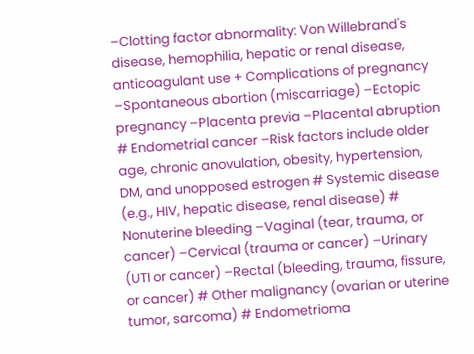–Clotting factor abnormality: Von Willebrand's disease, hemophilia, hepatic or renal disease, anticoagulant use + Complications of pregnancy –Spontaneous abortion (miscarriage) –Ectopic pregnancy –Placenta previa –Placental abruption # Endometrial cancer –Risk factors include older age, chronic anovulation, obesity, hypertension, DM, and unopposed estrogen # Systemic disease (e.g., HIV, hepatic disease, renal disease) # Nonuterine bleeding –Vaginal (tear, trauma, or cancer) –Cervical (trauma or cancer) –Urinary (UTI or cancer) –Rectal (bleeding, trauma, fissure, or cancer) # Other malignancy (ovarian or uterine tumor, sarcoma) # Endometrioma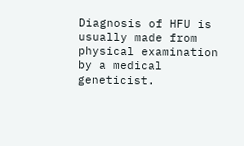Diagnosis of HFU is usually made from physical examination by a medical geneticist.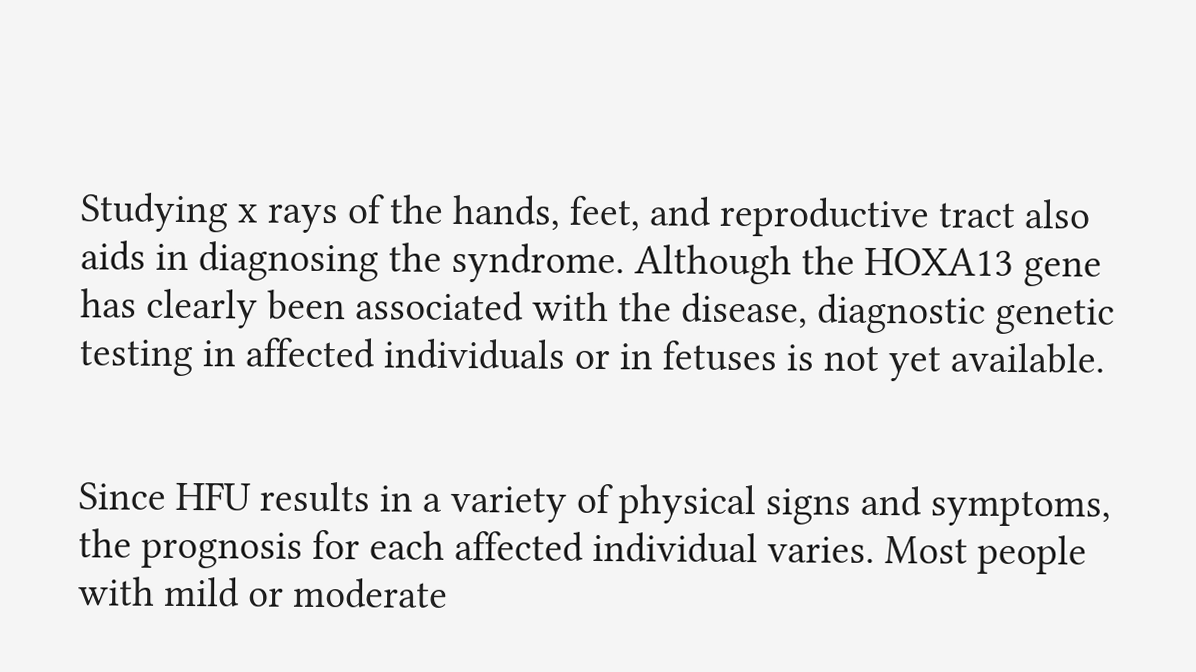Studying x rays of the hands, feet, and reproductive tract also aids in diagnosing the syndrome. Although the HOXA13 gene has clearly been associated with the disease, diagnostic genetic testing in affected individuals or in fetuses is not yet available.


Since HFU results in a variety of physical signs and symptoms, the prognosis for each affected individual varies. Most people with mild or moderate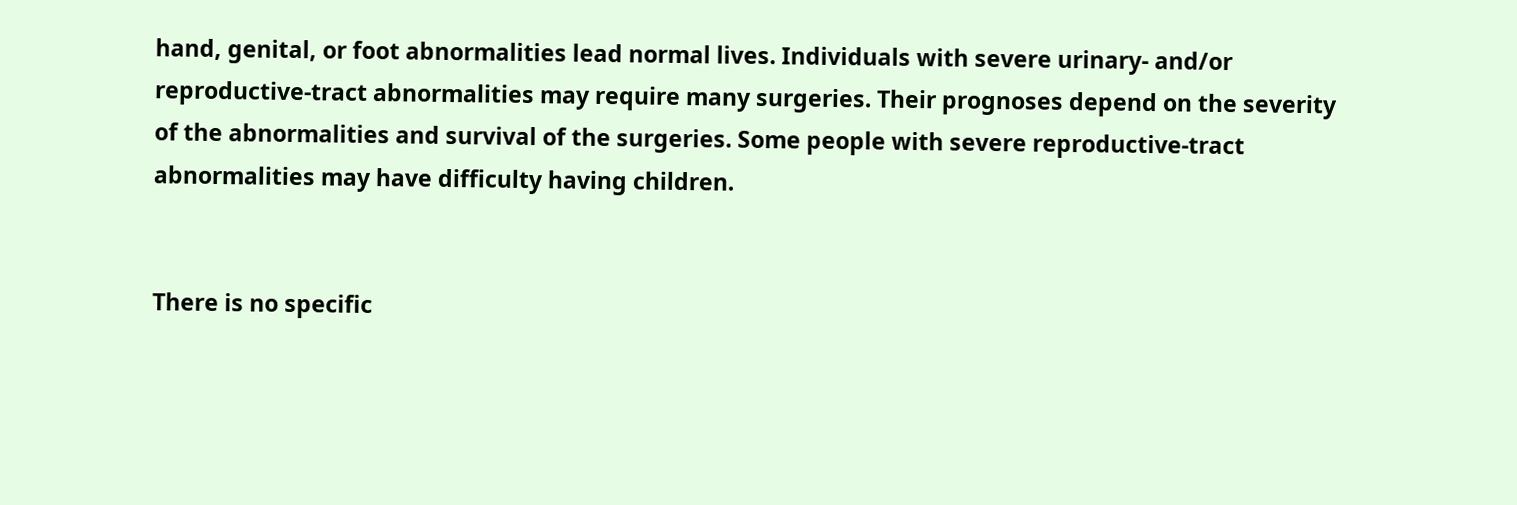hand, genital, or foot abnormalities lead normal lives. Individuals with severe urinary- and/or reproductive-tract abnormalities may require many surgeries. Their prognoses depend on the severity of the abnormalities and survival of the surgeries. Some people with severe reproductive-tract abnormalities may have difficulty having children.


There is no specific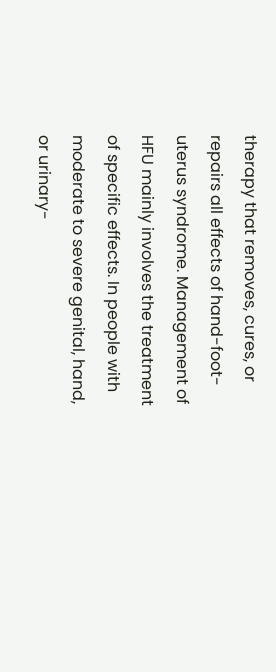therapy that removes, cures, or repairs all effects of hand-foot-uterus syndrome. Management of HFU mainly involves the treatment of specific effects. In people with moderate to severe genital, hand, or urinary-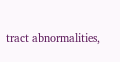tract abnormalities,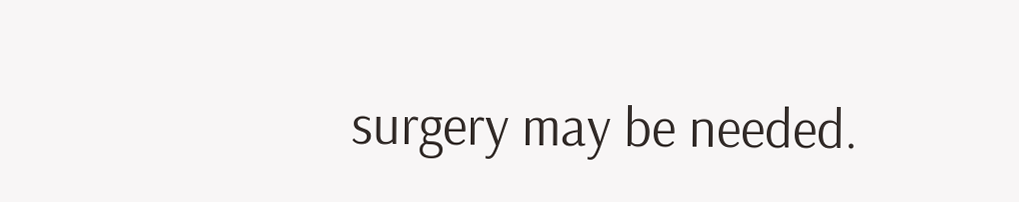surgery may be needed.